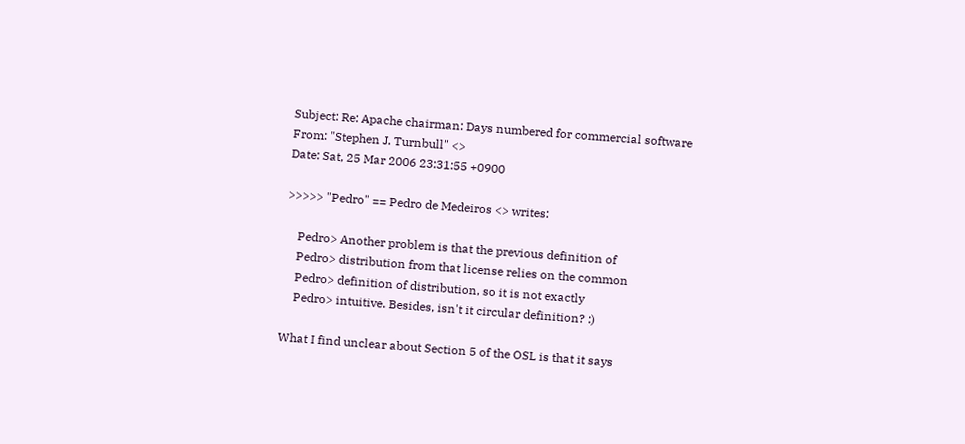Subject: Re: Apache chairman: Days numbered for commercial software
From: "Stephen J. Turnbull" <>
Date: Sat, 25 Mar 2006 23:31:55 +0900

>>>>> "Pedro" == Pedro de Medeiros <> writes:

    Pedro> Another problem is that the previous definition of
    Pedro> distribution from that license relies on the common
    Pedro> definition of distribution, so it is not exactly
    Pedro> intuitive. Besides, isn't it circular definition? :)

What I find unclear about Section 5 of the OSL is that it says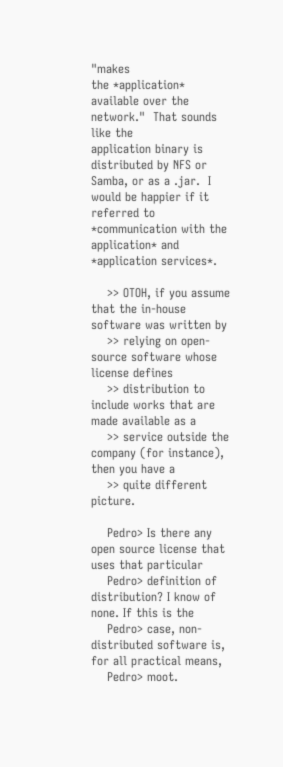"makes
the *application* available over the network."  That sounds like the
application binary is distributed by NFS or Samba, or as a .jar.  I
would be happier if it referred to *communication with the
application* and *application services*.

    >> OTOH, if you assume that the in-house software was written by
    >> relying on open-source software whose license defines
    >> distribution to include works that are made available as a
    >> service outside the company (for instance), then you have a
    >> quite different picture.

    Pedro> Is there any open source license that uses that particular
    Pedro> definition of distribution? I know of none. If this is the
    Pedro> case, non-distributed software is, for all practical means,
    Pedro> moot.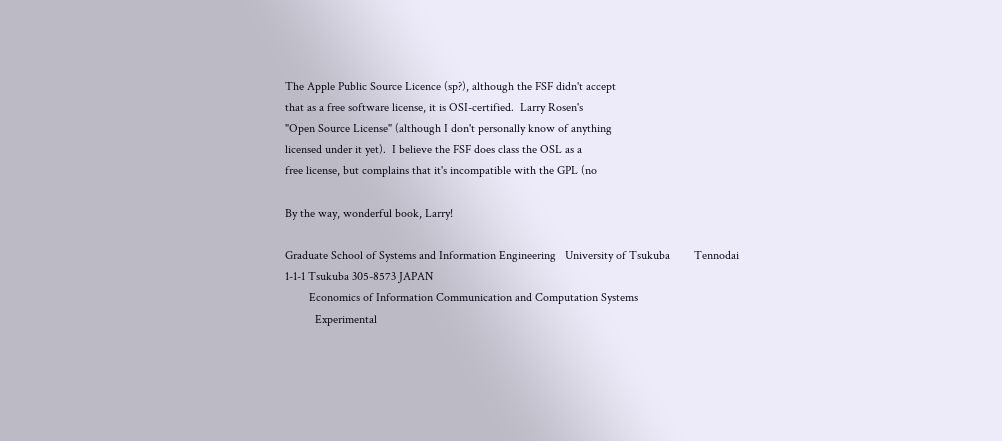The Apple Public Source Licence (sp?), although the FSF didn't accept
that as a free software license, it is OSI-certified.  Larry Rosen's
"Open Source License" (although I don't personally know of anything
licensed under it yet).  I believe the FSF does class the OSL as a
free license, but complains that it's incompatible with the GPL (no

By the way, wonderful book, Larry!

Graduate School of Systems and Information Engineering   University of Tsukuba        Tennodai 1-1-1 Tsukuba 305-8573 JAPAN
        Economics of Information Communication and Computation Systems
          Experimental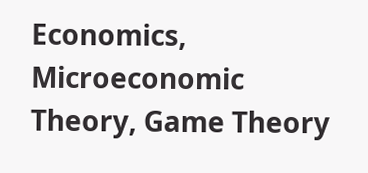Economics, Microeconomic Theory, Game Theory